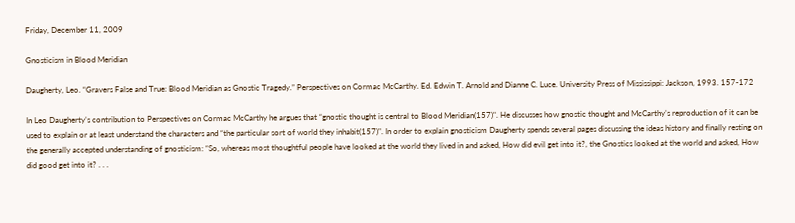Friday, December 11, 2009

Gnosticism in Blood Meridian

Daugherty, Leo. “Gravers False and True: Blood Meridian as Gnostic Tragedy.” Perspectives on Cormac McCarthy. Ed. Edwin T. Arnold and Dianne C. Luce. University Press of Mississippi: Jackson, 1993. 157-172

In Leo Daugherty’s contribution to Perspectives on Cormac McCarthy he argues that “gnostic thought is central to Blood Meridian(157)". He discusses how gnostic thought and McCarthy’s reproduction of it can be used to explain or at least understand the characters and “the particular sort of world they inhabit(157)". In order to explain gnosticism Daugherty spends several pages discussing the ideas history and finally resting on the generally accepted understanding of gnosticism: “So, whereas most thoughtful people have looked at the world they lived in and asked, How did evil get into it?, the Gnostics looked at the world and asked, How did good get into it? . . .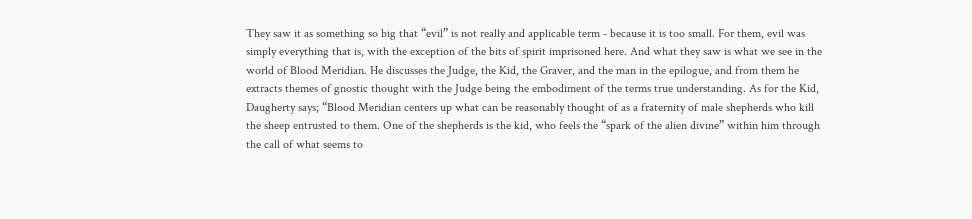They saw it as something so big that “evil” is not really and applicable term - because it is too small. For them, evil was simply everything that is, with the exception of the bits of spirit imprisoned here. And what they saw is what we see in the world of Blood Meridian. He discusses the Judge, the Kid, the Graver, and the man in the epilogue, and from them he extracts themes of gnostic thought with the Judge being the embodiment of the terms true understanding. As for the Kid, Daugherty says; “Blood Meridian centers up what can be reasonably thought of as a fraternity of male shepherds who kill the sheep entrusted to them. One of the shepherds is the kid, who feels the “spark of the alien divine” within him through the call of what seems to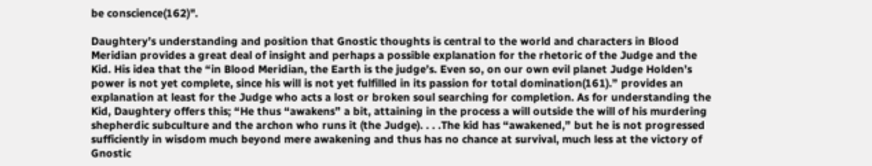be conscience(162)".

Daughtery’s understanding and position that Gnostic thoughts is central to the world and characters in Blood Meridian provides a great deal of insight and perhaps a possible explanation for the rhetoric of the Judge and the Kid. His idea that the “in Blood Meridian, the Earth is the judge’s. Even so, on our own evil planet Judge Holden’s power is not yet complete, since his will is not yet fulfilled in its passion for total domination(161).” provides an explanation at least for the Judge who acts a lost or broken soul searching for completion. As for understanding the Kid, Daughtery offers this; “He thus “awakens” a bit, attaining in the process a will outside the will of his murdering shepherdic subculture and the archon who runs it (the Judge). . . .The kid has “awakened,” but he is not progressed sufficiently in wisdom much beyond mere awakening and thus has no chance at survival, much less at the victory of Gnostic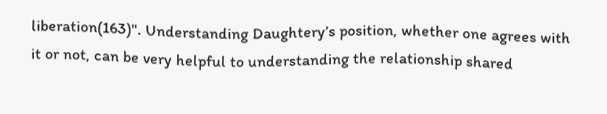liberation(163)". Understanding Daughtery’s position, whether one agrees with it or not, can be very helpful to understanding the relationship shared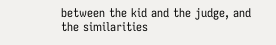between the kid and the judge, and the similarities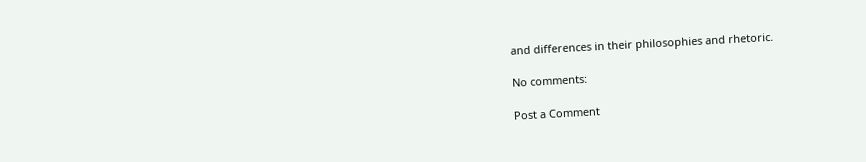and differences in their philosophies and rhetoric.

No comments:

Post a Comment